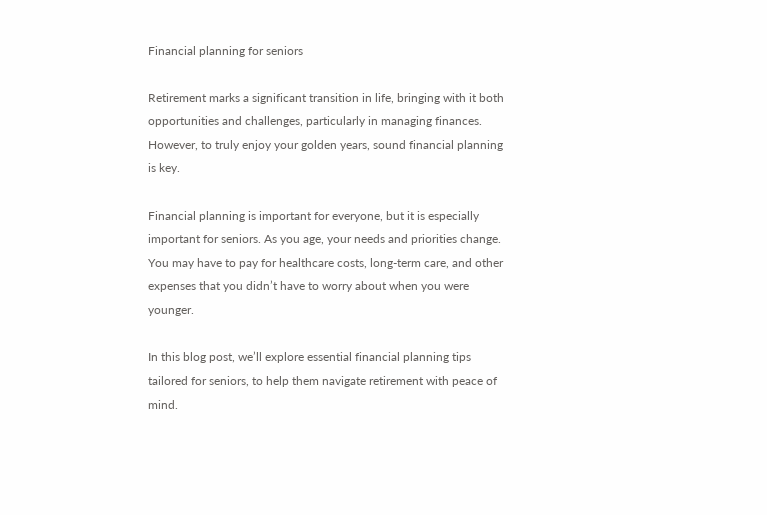Financial planning for seniors

Retirement marks a significant transition in life, bringing with it both opportunities and challenges, particularly in managing finances. However, to truly enjoy your golden years, sound financial planning is key.

Financial planning is important for everyone, but it is especially important for seniors. As you age, your needs and priorities change. You may have to pay for healthcare costs, long-term care, and other expenses that you didn’t have to worry about when you were younger.

In this blog post, we’ll explore essential financial planning tips tailored for seniors, to help them navigate retirement with peace of mind.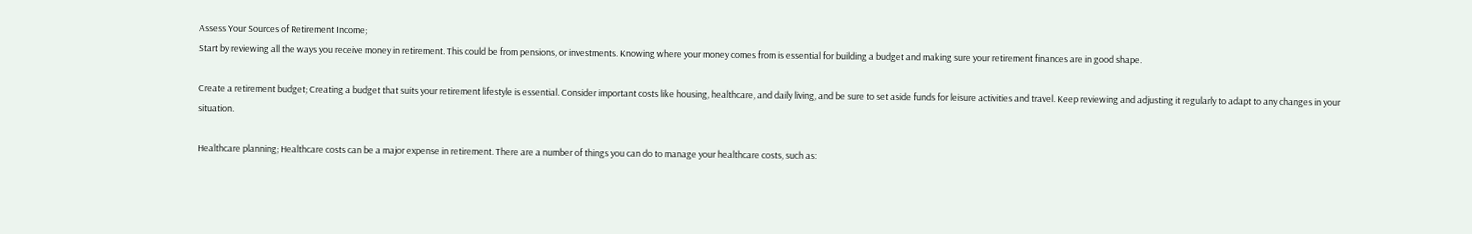Assess Your Sources of Retirement Income;
Start by reviewing all the ways you receive money in retirement. This could be from pensions, or investments. Knowing where your money comes from is essential for building a budget and making sure your retirement finances are in good shape.

Create a retirement budget; Creating a budget that suits your retirement lifestyle is essential. Consider important costs like housing, healthcare, and daily living, and be sure to set aside funds for leisure activities and travel. Keep reviewing and adjusting it regularly to adapt to any changes in your situation.

Healthcare planning; Healthcare costs can be a major expense in retirement. There are a number of things you can do to manage your healthcare costs, such as: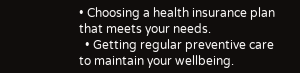• Choosing a health insurance plan that meets your needs.
  • Getting regular preventive care to maintain your wellbeing.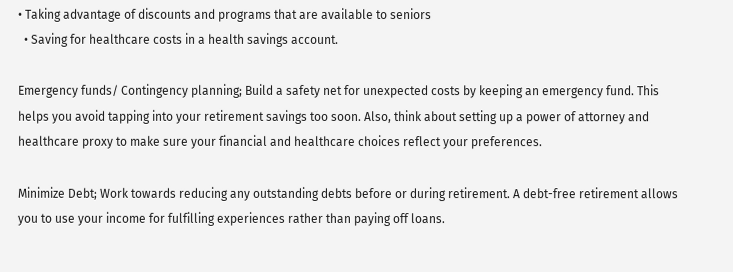• Taking advantage of discounts and programs that are available to seniors
  • Saving for healthcare costs in a health savings account.

Emergency funds/ Contingency planning; Build a safety net for unexpected costs by keeping an emergency fund. This helps you avoid tapping into your retirement savings too soon. Also, think about setting up a power of attorney and healthcare proxy to make sure your financial and healthcare choices reflect your preferences.

Minimize Debt; Work towards reducing any outstanding debts before or during retirement. A debt-free retirement allows you to use your income for fulfilling experiences rather than paying off loans.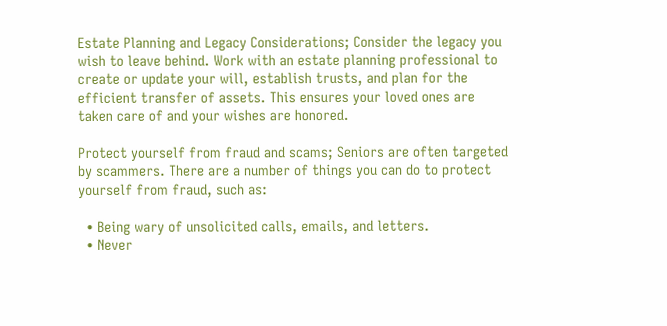Estate Planning and Legacy Considerations; Consider the legacy you wish to leave behind. Work with an estate planning professional to create or update your will, establish trusts, and plan for the efficient transfer of assets. This ensures your loved ones are taken care of and your wishes are honored.

Protect yourself from fraud and scams; Seniors are often targeted by scammers. There are a number of things you can do to protect yourself from fraud, such as:

  • Being wary of unsolicited calls, emails, and letters.
  • Never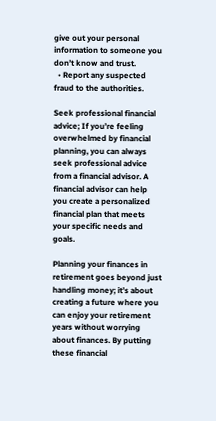give out your personal information to someone you don’t know and trust.
  • Report any suspected fraud to the authorities.

Seek professional financial advice; If you’re feeling overwhelmed by financial planning, you can always seek professional advice from a financial advisor. A financial advisor can help you create a personalized financial plan that meets your specific needs and goals.

Planning your finances in retirement goes beyond just handling money; it’s about creating a future where you can enjoy your retirement years without worrying about finances. By putting these financial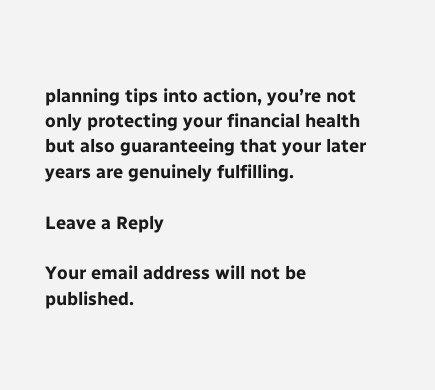planning tips into action, you’re not only protecting your financial health but also guaranteeing that your later years are genuinely fulfilling.

Leave a Reply

Your email address will not be published.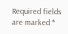Required fields are marked *